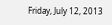Friday, July 12, 2013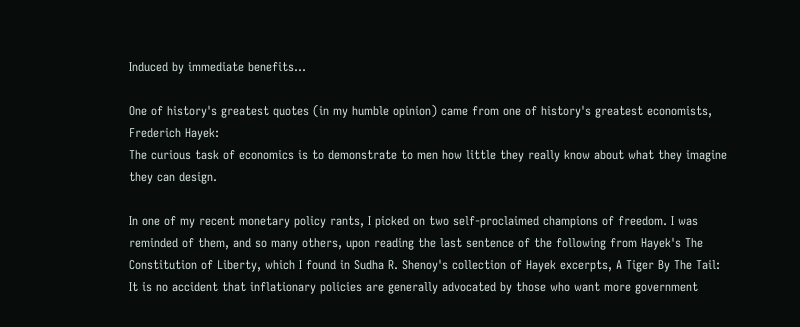Induced by immediate benefits...

One of history's greatest quotes (in my humble opinion) came from one of history's greatest economists, Frederich Hayek:
The curious task of economics is to demonstrate to men how little they really know about what they imagine they can design.

In one of my recent monetary policy rants, I picked on two self-proclaimed champions of freedom. I was reminded of them, and so many others, upon reading the last sentence of the following from Hayek's The Constitution of Liberty, which I found in Sudha R. Shenoy's collection of Hayek excerpts, A Tiger By The Tail:
It is no accident that inflationary policies are generally advocated by those who want more government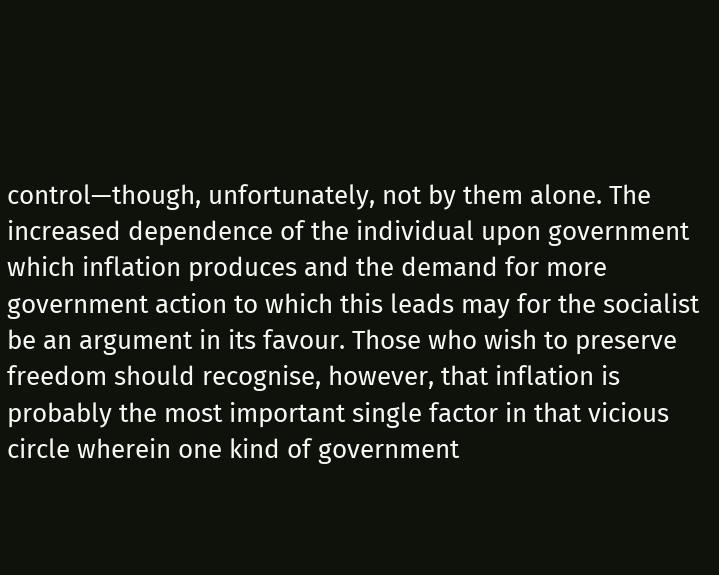control—though, unfortunately, not by them alone. The increased dependence of the individual upon government which inflation produces and the demand for more government action to which this leads may for the socialist be an argument in its favour. Those who wish to preserve freedom should recognise, however, that inflation is probably the most important single factor in that vicious circle wherein one kind of government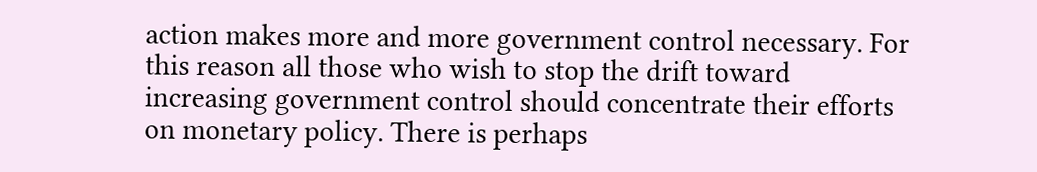action makes more and more government control necessary. For this reason all those who wish to stop the drift toward increasing government control should concentrate their efforts on monetary policy. There is perhaps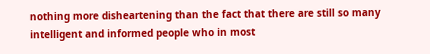nothing more disheartening than the fact that there are still so many intelligent and informed people who in most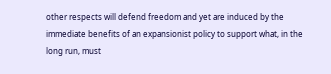other respects will defend freedom and yet are induced by the immediate benefits of an expansionist policy to support what, in the long run, must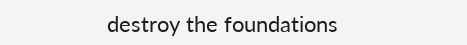destroy the foundations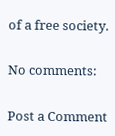of a free society.

No comments:

Post a Comment